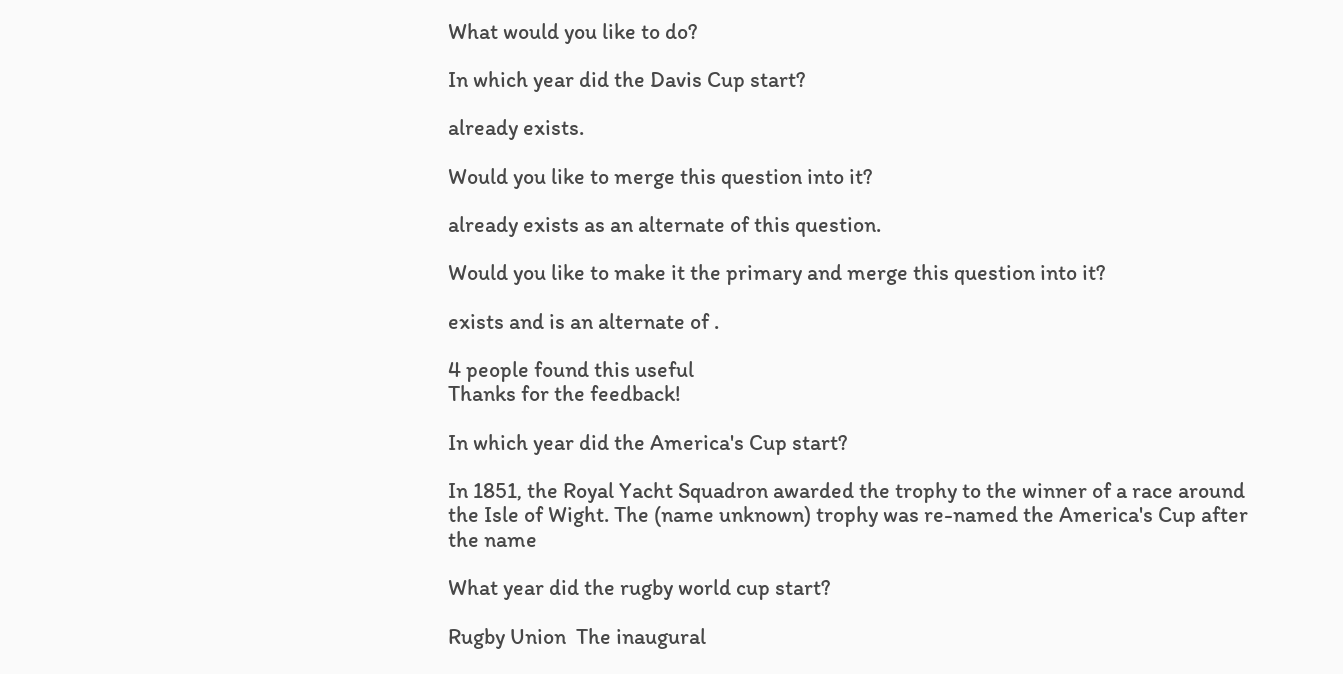What would you like to do?

In which year did the Davis Cup start?

already exists.

Would you like to merge this question into it?

already exists as an alternate of this question.

Would you like to make it the primary and merge this question into it?

exists and is an alternate of .

4 people found this useful
Thanks for the feedback!

In which year did the America's Cup start?

In 1851, the Royal Yacht Squadron awarded the trophy to the winner of a race around the Isle of Wight. The (name unknown) trophy was re-named the America's Cup after the name

What year did the rugby world cup start?

Rugby Union  The inaugural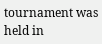tournament was held in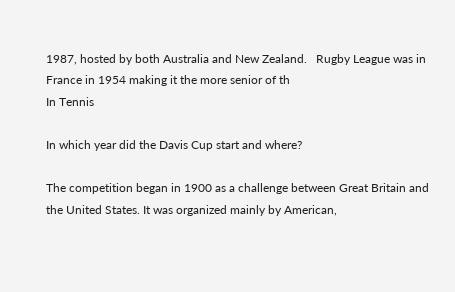1987, hosted by both Australia and New Zealand.   Rugby League was in France in 1954 making it the more senior of th
In Tennis

In which year did the Davis Cup start and where?

The competition began in 1900 as a challenge between Great Britain and the United States. It was organized mainly by American,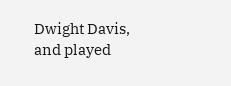Dwight Davis, and played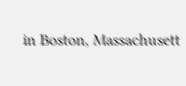in Boston, Massachusett